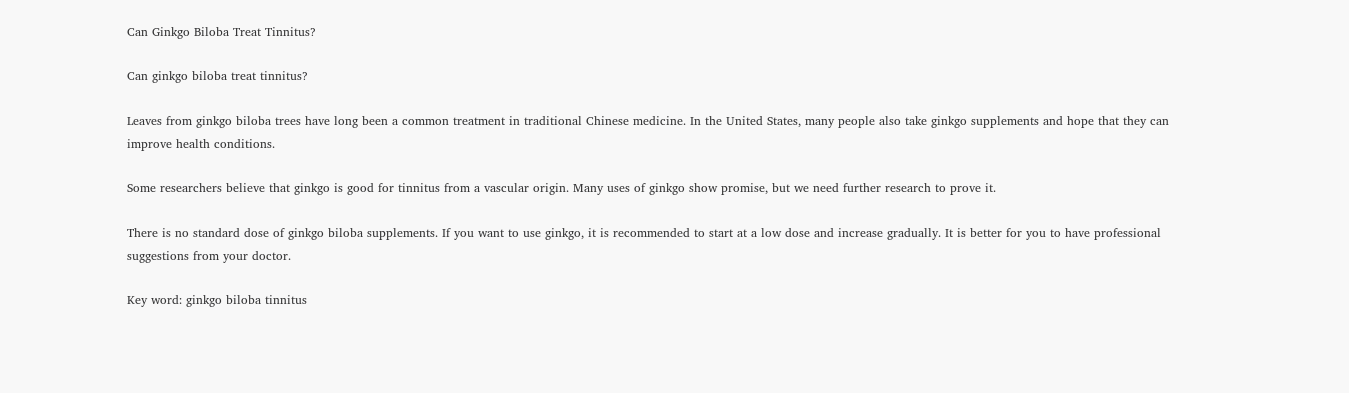Can Ginkgo Biloba Treat Tinnitus?

Can ginkgo biloba treat tinnitus?

Leaves from ginkgo biloba trees have long been a common treatment in traditional Chinese medicine. In the United States, many people also take ginkgo supplements and hope that they can improve health conditions.

Some researchers believe that ginkgo is good for tinnitus from a vascular origin. Many uses of ginkgo show promise, but we need further research to prove it.

There is no standard dose of ginkgo biloba supplements. If you want to use ginkgo, it is recommended to start at a low dose and increase gradually. It is better for you to have professional suggestions from your doctor.

Key word: ginkgo biloba tinnitus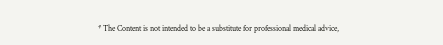* The Content is not intended to be a substitute for professional medical advice,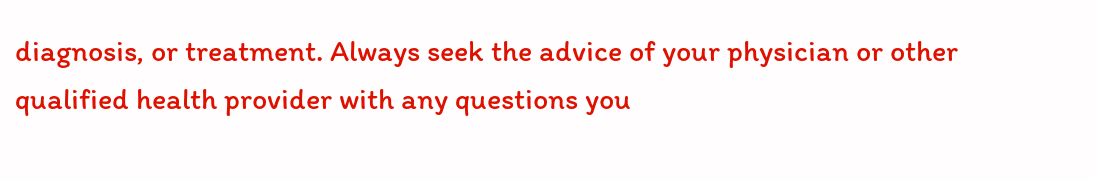diagnosis, or treatment. Always seek the advice of your physician or other qualified health provider with any questions you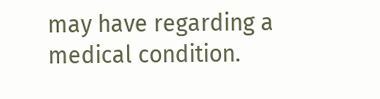may have regarding a medical condition.